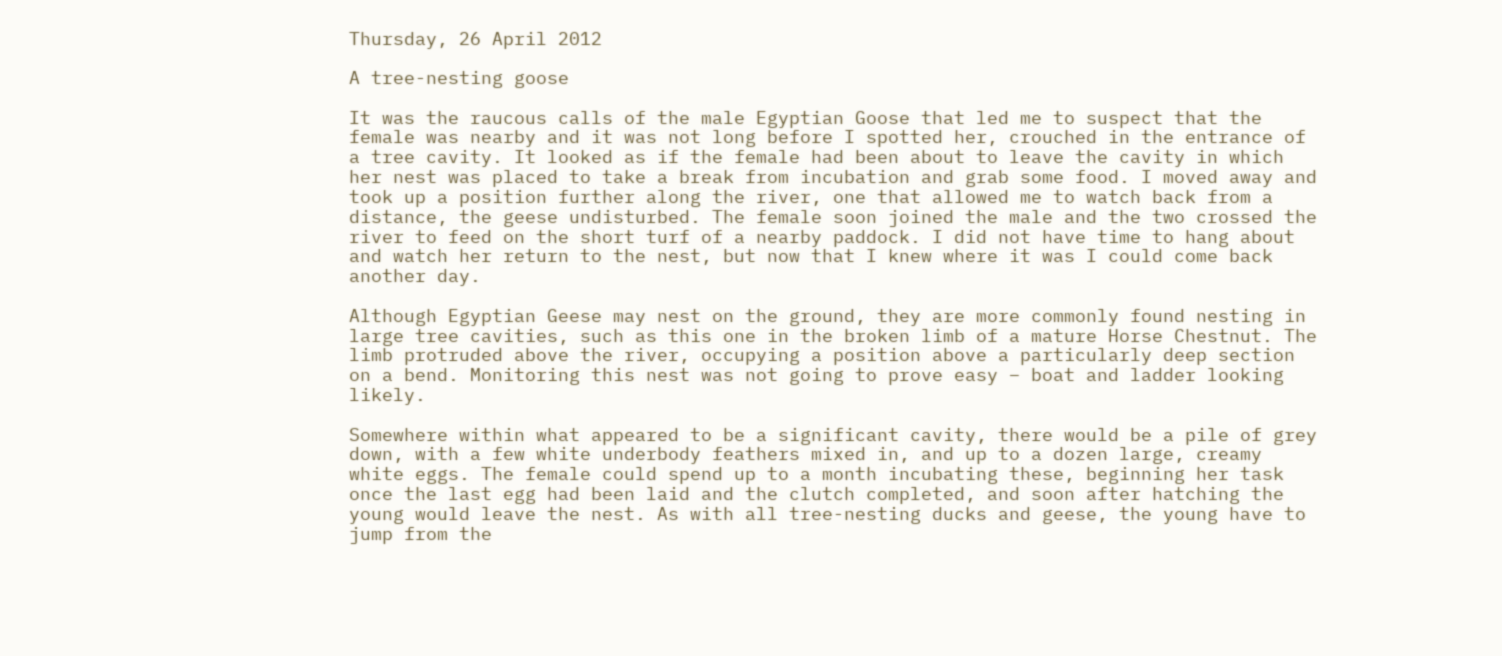Thursday, 26 April 2012

A tree-nesting goose

It was the raucous calls of the male Egyptian Goose that led me to suspect that the female was nearby and it was not long before I spotted her, crouched in the entrance of a tree cavity. It looked as if the female had been about to leave the cavity in which her nest was placed to take a break from incubation and grab some food. I moved away and took up a position further along the river, one that allowed me to watch back from a distance, the geese undisturbed. The female soon joined the male and the two crossed the river to feed on the short turf of a nearby paddock. I did not have time to hang about and watch her return to the nest, but now that I knew where it was I could come back another day.

Although Egyptian Geese may nest on the ground, they are more commonly found nesting in large tree cavities, such as this one in the broken limb of a mature Horse Chestnut. The limb protruded above the river, occupying a position above a particularly deep section on a bend. Monitoring this nest was not going to prove easy – boat and ladder looking likely.

Somewhere within what appeared to be a significant cavity, there would be a pile of grey down, with a few white underbody feathers mixed in, and up to a dozen large, creamy white eggs. The female could spend up to a month incubating these, beginning her task once the last egg had been laid and the clutch completed, and soon after hatching the young would leave the nest. As with all tree-nesting ducks and geese, the young have to jump from the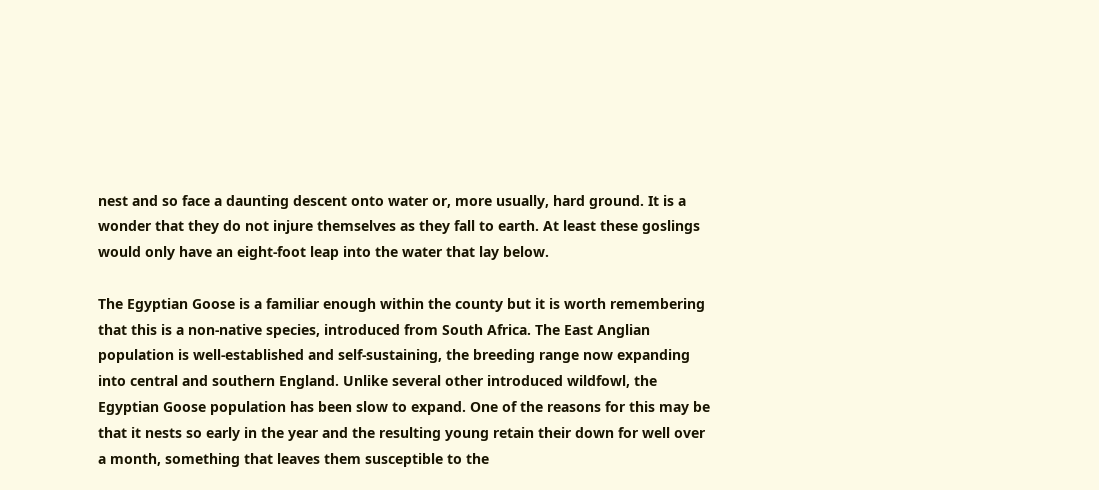nest and so face a daunting descent onto water or, more usually, hard ground. It is a wonder that they do not injure themselves as they fall to earth. At least these goslings would only have an eight-foot leap into the water that lay below.

The Egyptian Goose is a familiar enough within the county but it is worth remembering that this is a non-native species, introduced from South Africa. The East Anglian population is well-established and self-sustaining, the breeding range now expanding into central and southern England. Unlike several other introduced wildfowl, the Egyptian Goose population has been slow to expand. One of the reasons for this may be that it nests so early in the year and the resulting young retain their down for well over a month, something that leaves them susceptible to the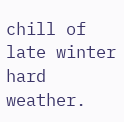chill of late winter hard weather.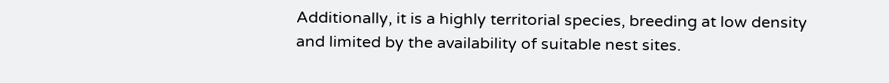Additionally, it is a highly territorial species, breeding at low density and limited by the availability of suitable nest sites.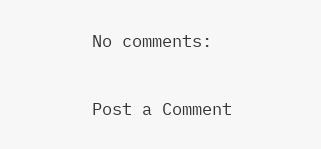No comments:

Post a Comment